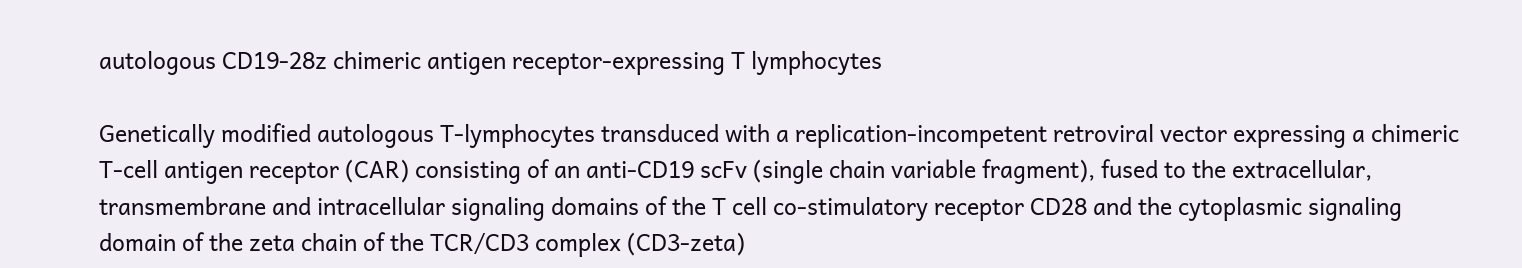autologous CD19-28z chimeric antigen receptor-expressing T lymphocytes

Genetically modified autologous T-lymphocytes transduced with a replication-incompetent retroviral vector expressing a chimeric T-cell antigen receptor (CAR) consisting of an anti-CD19 scFv (single chain variable fragment), fused to the extracellular, transmembrane and intracellular signaling domains of the T cell co-stimulatory receptor CD28 and the cytoplasmic signaling domain of the zeta chain of the TCR/CD3 complex (CD3-zeta)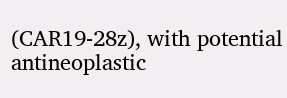(CAR19-28z), with potential antineoplastic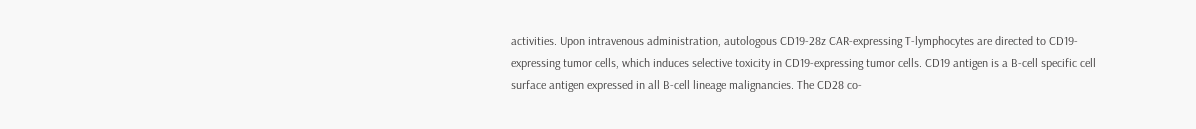activities. Upon intravenous administration, autologous CD19-28z CAR-expressing T-lymphocytes are directed to CD19-expressing tumor cells, which induces selective toxicity in CD19-expressing tumor cells. CD19 antigen is a B-cell specific cell surface antigen expressed in all B-cell lineage malignancies. The CD28 co-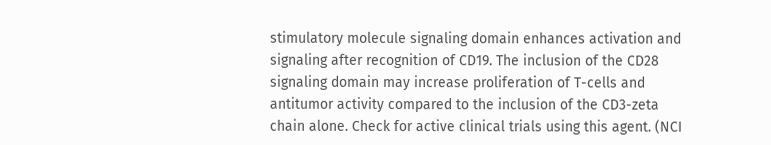stimulatory molecule signaling domain enhances activation and signaling after recognition of CD19. The inclusion of the CD28 signaling domain may increase proliferation of T-cells and antitumor activity compared to the inclusion of the CD3-zeta chain alone. Check for active clinical trials using this agent. (NCI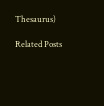Thesaurus)

Related Posts